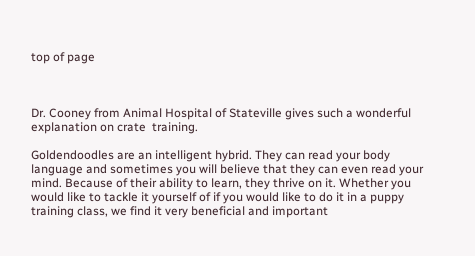top of page



Dr. Cooney from Animal Hospital of Stateville gives such a wonderful explanation on crate  training.

Goldendoodles are an intelligent hybrid. They can read your body language and sometimes you will believe that they can even read your mind. Because of their ability to learn, they thrive on it. Whether you would like to tackle it yourself of if you would like to do it in a puppy training class, we find it very beneficial and important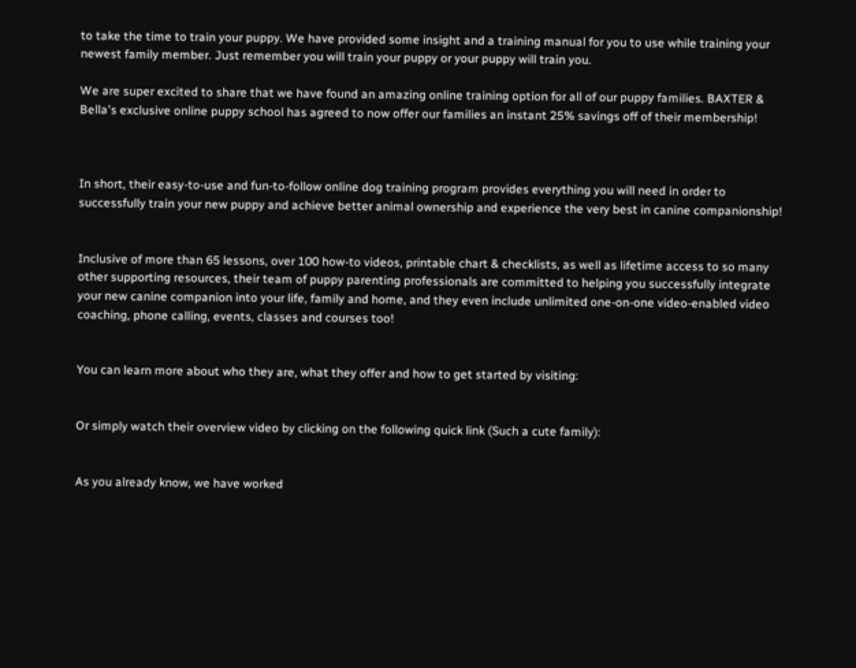to take the time to train your puppy. We have provided some insight and a training manual for you to use while training your newest family member. Just remember you will train your puppy or your puppy will train you.

We are super excited to share that we have found an amazing online training option for all of our puppy families. BAXTER & Bella's exclusive online puppy school has agreed to now offer our families an instant 25% savings off of their membership!



In short, their easy-to-use and fun-to-follow online dog training program provides everything you will need in order to successfully train your new puppy and achieve better animal ownership and experience the very best in canine companionship!


Inclusive of more than 65 lessons, over 100 how-to videos, printable chart & checklists, as well as lifetime access to so many other supporting resources, their team of puppy parenting professionals are committed to helping you successfully integrate your new canine companion into your life, family and home, and they even include unlimited one-on-one video-enabled video coaching, phone calling, events, classes and courses too!


You can learn more about who they are, what they offer and how to get started by visiting:


Or simply watch their overview video by clicking on the following quick link (Such a cute family):


As you already know, we have worked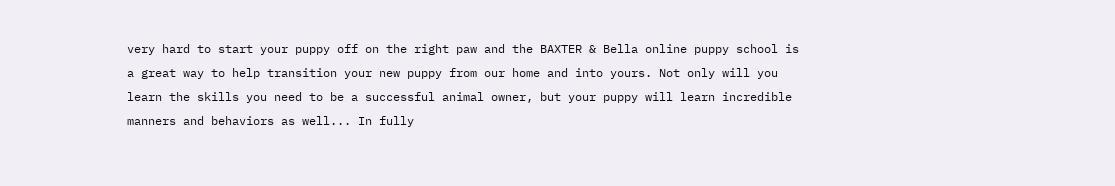very hard to start your puppy off on the right paw and the BAXTER & Bella online puppy school is a great way to help transition your new puppy from our home and into yours. Not only will you learn the skills you need to be a successful animal owner, but your puppy will learn incredible manners and behaviors as well... In fully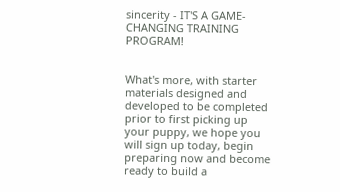sincerity - IT'S A GAME-CHANGING TRAINING PROGRAM!


What's more, with starter materials designed and developed to be completed prior to first picking up your puppy, we hope you will sign up today, begin preparing now and become ready to build a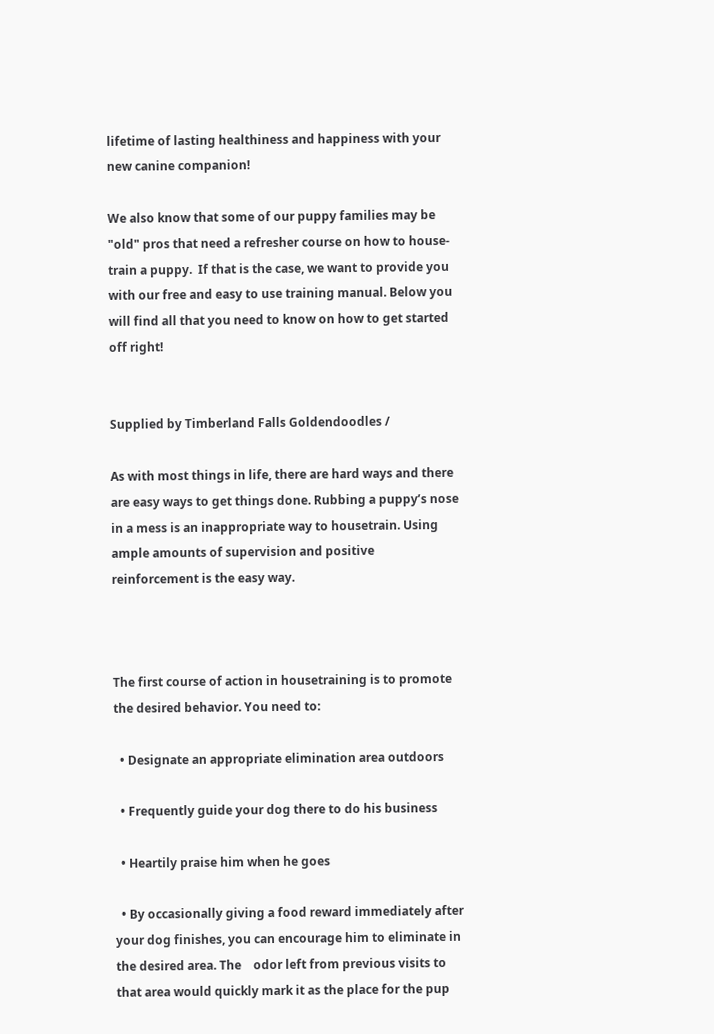lifetime of lasting healthiness and happiness with your new canine companion!

We also know that some of our puppy families may be "old" pros that need a refresher course on how to house-train a puppy.  If that is the case, we want to provide you with our free and easy to use training manual. Below you will find all that you need to know on how to get started off right!


Supplied by Timberland Falls Goldendoodles /

As with most things in life, there are hard ways and there are easy ways to get things done. Rubbing a puppy’s nose in a mess is an inappropriate way to housetrain. Using ample amounts of supervision and positive reinforcement is the easy way.



The first course of action in housetraining is to promote the desired behavior. You need to:

  • Designate an appropriate elimination area outdoors

  • Frequently guide your dog there to do his business

  • Heartily praise him when he goes

  • By occasionally giving a food reward immediately after your dog finishes, you can encourage him to eliminate in the desired area. The    odor left from previous visits to that area would quickly mark it as the place for the pup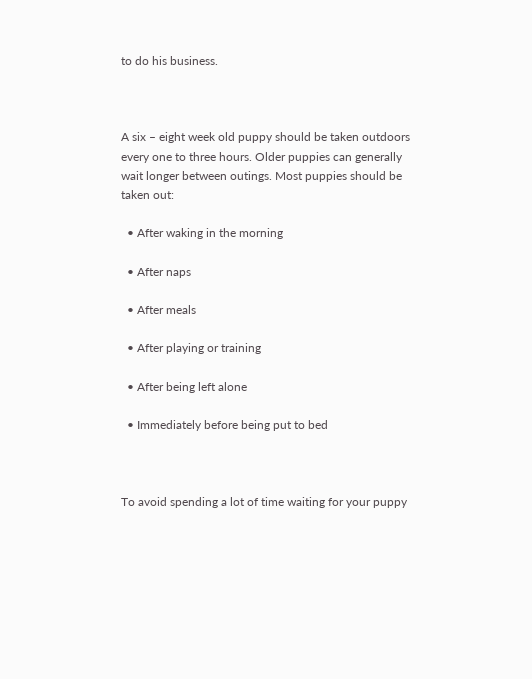to do his business.



A six – eight week old puppy should be taken outdoors every one to three hours. Older puppies can generally wait longer between outings. Most puppies should be taken out:

  • After waking in the morning

  • After naps

  • After meals

  • After playing or training

  • After being left alone

  • Immediately before being put to bed



To avoid spending a lot of time waiting for your puppy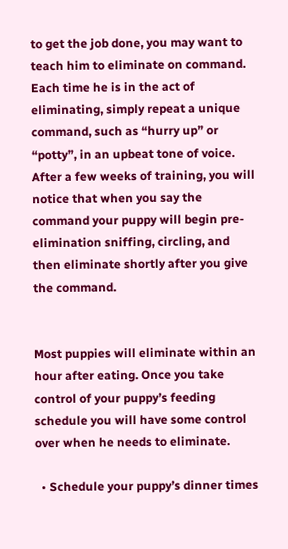to get the job done, you may want to teach him to eliminate on command. Each time he is in the act of eliminating, simply repeat a unique command, such as “hurry up” or “potty”, in an upbeat tone of voice. After a few weeks of training, you will notice that when you say the command your puppy will begin pre-elimination sniffing, circling, and then eliminate shortly after you give the command.


Most puppies will eliminate within an hour after eating. Once you take control of your puppy’s feeding schedule you will have some control over when he needs to eliminate.

  • Schedule your puppy’s dinner times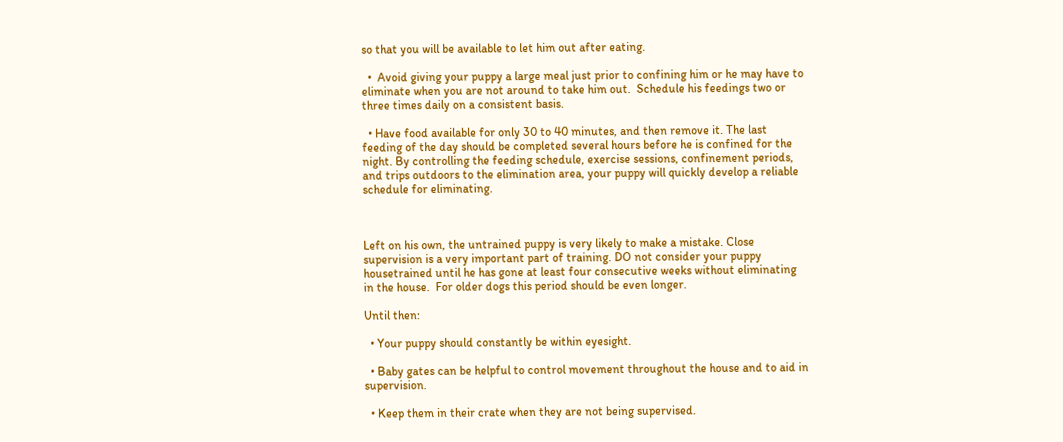so that you will be available to let him out after eating.

  •  Avoid giving your puppy a large meal just prior to confining him or he may have to eliminate when you are not around to take him out.  Schedule his feedings two or three times daily on a consistent basis.

  • Have food available for only 30 to 40 minutes, and then remove it. The last feeding of the day should be completed several hours before he is confined for the night. By controlling the feeding schedule, exercise sessions, confinement periods, and trips outdoors to the elimination area, your puppy will quickly develop a reliable schedule for eliminating.



Left on his own, the untrained puppy is very likely to make a mistake. Close supervision is a very important part of training. DO not consider your puppy housetrained until he has gone at least four consecutive weeks without eliminating in the house.  For older dogs this period should be even longer.

Until then:

  • Your puppy should constantly be within eyesight.

  • Baby gates can be helpful to control movement throughout the house and to aid in supervision.

  • Keep them in their crate when they are not being supervised.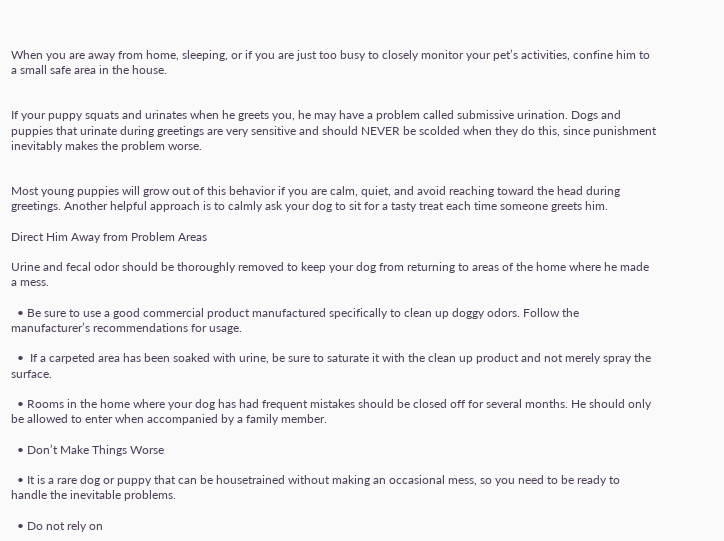When you are away from home, sleeping, or if you are just too busy to closely monitor your pet’s activities, confine him to a small safe area in the house.


If your puppy squats and urinates when he greets you, he may have a problem called submissive urination. Dogs and puppies that urinate during greetings are very sensitive and should NEVER be scolded when they do this, since punishment inevitably makes the problem worse.


Most young puppies will grow out of this behavior if you are calm, quiet, and avoid reaching toward the head during greetings. Another helpful approach is to calmly ask your dog to sit for a tasty treat each time someone greets him.

Direct Him Away from Problem Areas

Urine and fecal odor should be thoroughly removed to keep your dog from returning to areas of the home where he made a mess.

  • Be sure to use a good commercial product manufactured specifically to clean up doggy odors. Follow the manufacturer’s recommendations for usage.

  •  If a carpeted area has been soaked with urine, be sure to saturate it with the clean up product and not merely spray the surface.

  • Rooms in the home where your dog has had frequent mistakes should be closed off for several months. He should only be allowed to enter when accompanied by a family member.

  • Don’t Make Things Worse

  • It is a rare dog or puppy that can be housetrained without making an occasional mess, so you need to be ready to handle the inevitable problems.

  • Do not rely on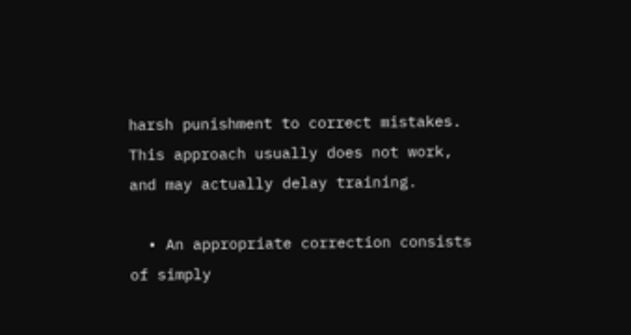harsh punishment to correct mistakes. This approach usually does not work, and may actually delay training.

  • An appropriate correction consists of simply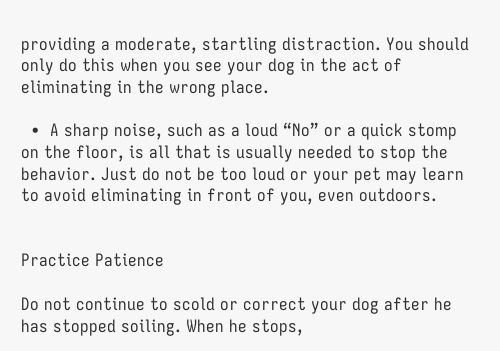providing a moderate, startling distraction. You should only do this when you see your dog in the act of eliminating in the wrong place.

  •  A sharp noise, such as a loud “No” or a quick stomp on the floor, is all that is usually needed to stop the behavior. Just do not be too loud or your pet may learn to avoid eliminating in front of you, even outdoors.


Practice Patience

Do not continue to scold or correct your dog after he has stopped soiling. When he stops,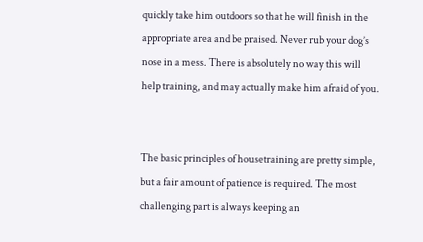quickly take him outdoors so that he will finish in the appropriate area and be praised. Never rub your dog’s nose in a mess. There is absolutely no way this will help training, and may actually make him afraid of you.


The basic principles of housetraining are pretty simple, but a fair amount of patience is required. The most challenging part is always keeping an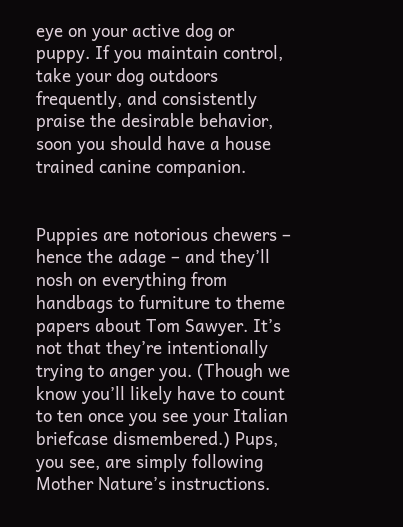eye on your active dog or puppy. If you maintain control, take your dog outdoors frequently, and consistently praise the desirable behavior, soon you should have a house trained canine companion.


Puppies are notorious chewers – hence the adage – and they’ll nosh on everything from handbags to furniture to theme papers about Tom Sawyer. It’s not that they’re intentionally trying to anger you. (Though we know you’ll likely have to count to ten once you see your Italian briefcase dismembered.) Pups, you see, are simply following Mother Nature’s instructions.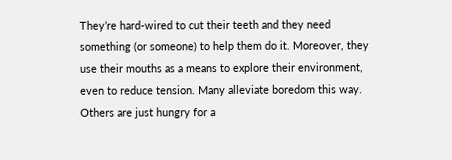They’re hard-wired to cut their teeth and they need something (or someone) to help them do it. Moreover, they use their mouths as a means to explore their environment, even to reduce tension. Many alleviate boredom this way. Others are just hungry for a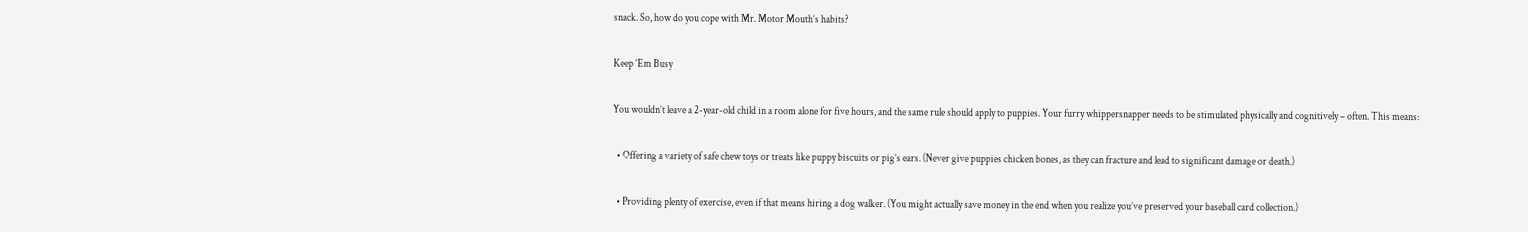snack. So, how do you cope with Mr. Motor Mouth’s habits?

Keep ‘Em Busy

You wouldn’t leave a 2-year-old child in a room alone for five hours, and the same rule should apply to puppies. Your furry whippersnapper needs to be stimulated physically and cognitively – often. This means:

  • Offering a variety of safe chew toys or treats like puppy biscuits or pig’s ears. (Never give puppies chicken bones, as they can fracture and lead to significant damage or death.)

  • Providing plenty of exercise, even if that means hiring a dog walker. (You might actually save money in the end when you realize you’ve preserved your baseball card collection.)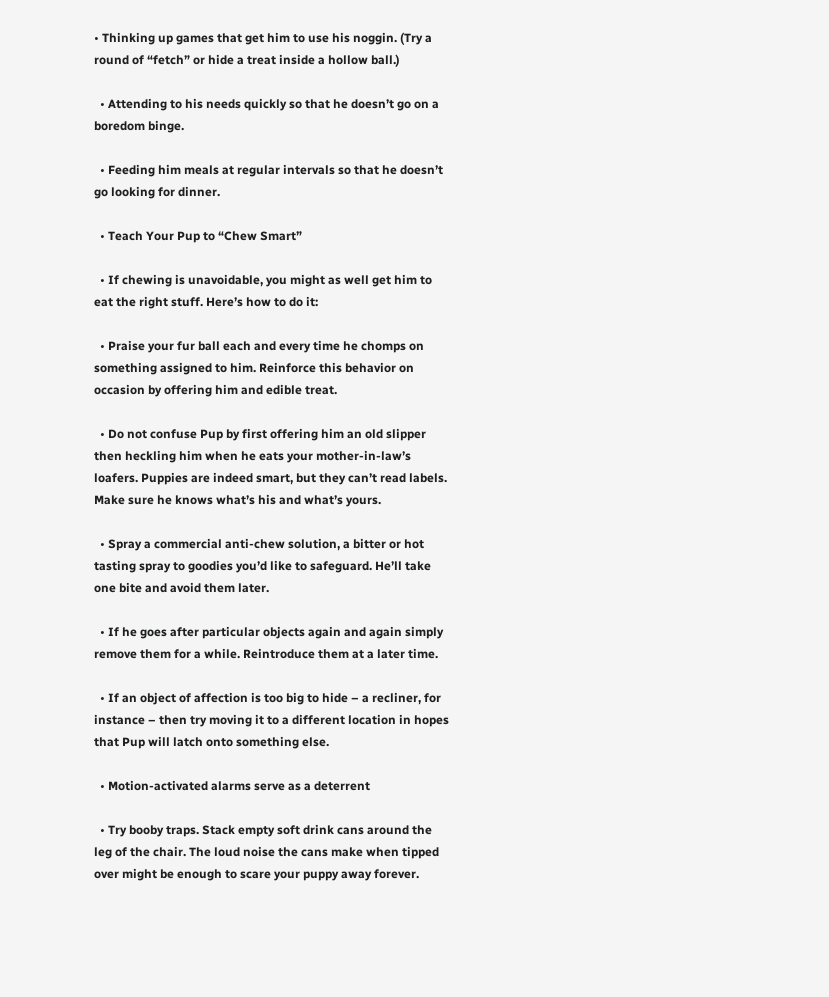• Thinking up games that get him to use his noggin. (Try a round of “fetch” or hide a treat inside a hollow ball.)

  • Attending to his needs quickly so that he doesn’t go on a boredom binge.

  • Feeding him meals at regular intervals so that he doesn’t go looking for dinner.

  • Teach Your Pup to “Chew Smart”

  • If chewing is unavoidable, you might as well get him to eat the right stuff. Here’s how to do it:

  • Praise your fur ball each and every time he chomps on something assigned to him. Reinforce this behavior on occasion by offering him and edible treat.

  • Do not confuse Pup by first offering him an old slipper then heckling him when he eats your mother-in-law’s loafers. Puppies are indeed smart, but they can’t read labels. Make sure he knows what’s his and what’s yours.

  • Spray a commercial anti-chew solution, a bitter or hot tasting spray to goodies you’d like to safeguard. He’ll take one bite and avoid them later.

  • If he goes after particular objects again and again simply remove them for a while. Reintroduce them at a later time.

  • If an object of affection is too big to hide – a recliner, for instance – then try moving it to a different location in hopes that Pup will latch onto something else.

  • Motion-activated alarms serve as a deterrent

  • Try booby traps. Stack empty soft drink cans around the leg of the chair. The loud noise the cans make when tipped over might be enough to scare your puppy away forever.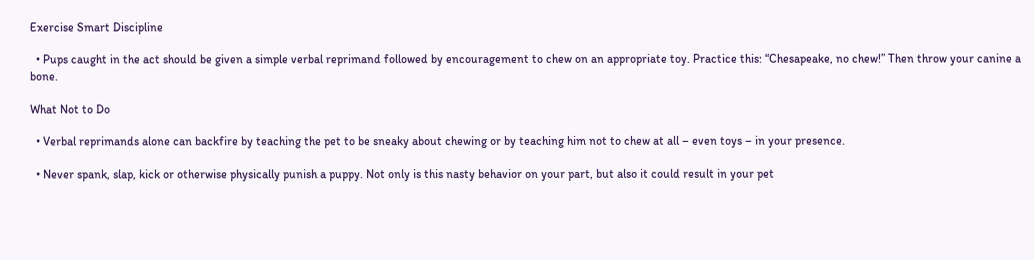Exercise Smart Discipline

  • Pups caught in the act should be given a simple verbal reprimand followed by encouragement to chew on an appropriate toy. Practice this: “Chesapeake, no chew!” Then throw your canine a bone.

What Not to Do

  • Verbal reprimands alone can backfire by teaching the pet to be sneaky about chewing or by teaching him not to chew at all – even toys – in your presence.

  • Never spank, slap, kick or otherwise physically punish a puppy. Not only is this nasty behavior on your part, but also it could result in your pet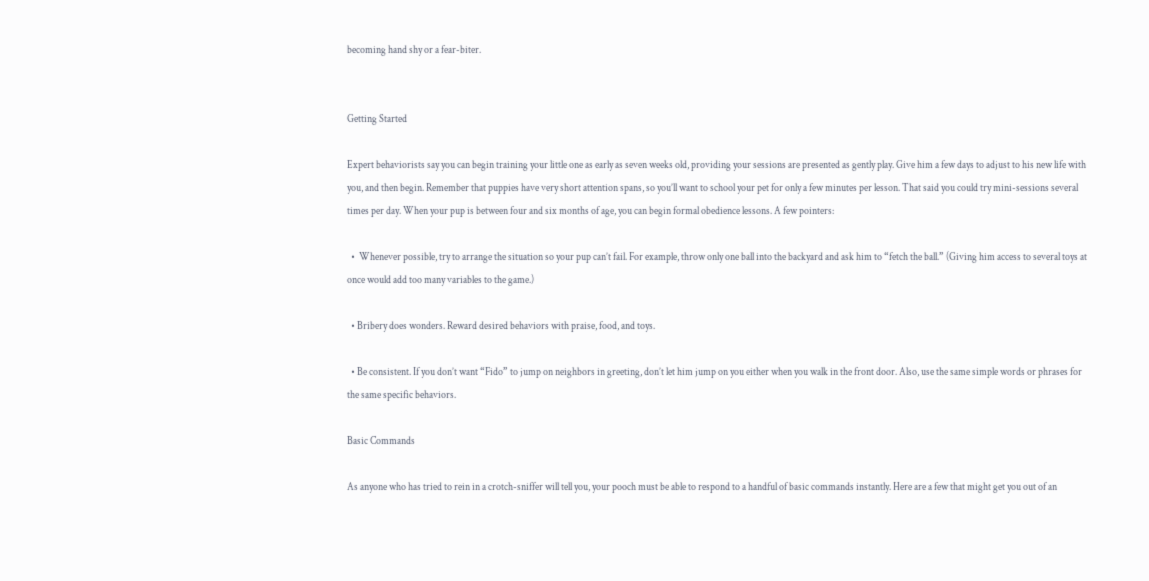becoming hand shy or a fear-biter.


Getting Started

Expert behaviorists say you can begin training your little one as early as seven weeks old, providing your sessions are presented as gently play. Give him a few days to adjust to his new life with you, and then begin. Remember that puppies have very short attention spans, so you’ll want to school your pet for only a few minutes per lesson. That said you could try mini-sessions several times per day. When your pup is between four and six months of age, you can begin formal obedience lessons. A few pointers:

  •  Whenever possible, try to arrange the situation so your pup can’t fail. For example, throw only one ball into the backyard and ask him to “fetch the ball.” (Giving him access to several toys at once would add too many variables to the game.)

  • Bribery does wonders. Reward desired behaviors with praise, food, and toys.

  • Be consistent. If you don’t want “Fido” to jump on neighbors in greeting, don’t let him jump on you either when you walk in the front door. Also, use the same simple words or phrases for the same specific behaviors.

Basic Commands

As anyone who has tried to rein in a crotch-sniffer will tell you, your pooch must be able to respond to a handful of basic commands instantly. Here are a few that might get you out of an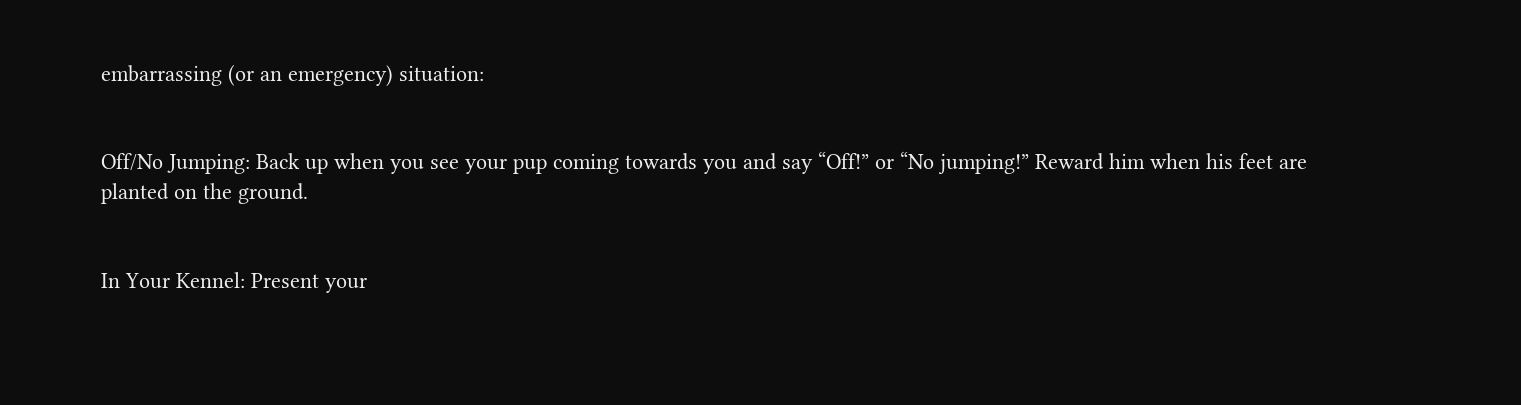embarrassing (or an emergency) situation:


Off/No Jumping: Back up when you see your pup coming towards you and say “Off!” or “No jumping!” Reward him when his feet are planted on the ground.


In Your Kennel: Present your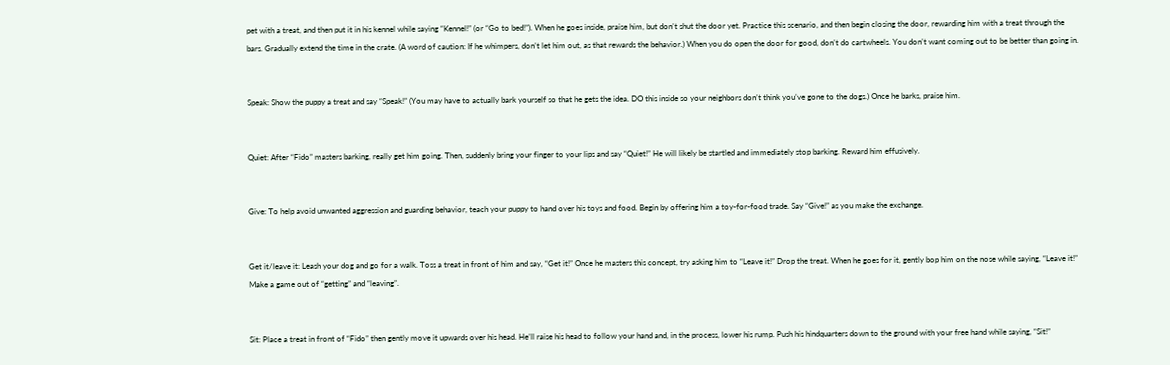pet with a treat, and then put it in his kennel while saying “Kennel!” (or “Go to bed!”). When he goes inside, praise him, but don’t shut the door yet. Practice this scenario, and then begin closing the door, rewarding him with a treat through the bars. Gradually extend the time in the crate. (A word of caution: If he whimpers, don’t let him out, as that rewards the behavior.) When you do open the door for good, don’t do cartwheels. You don’t want coming out to be better than going in.


Speak: Show the puppy a treat and say “Speak!” (You may have to actually bark yourself so that he gets the idea. DO this inside so your neighbors don’t think you’ve gone to the dogs.) Once he barks, praise him.


Quiet: After “Fido” masters barking, really get him going. Then, suddenly bring your finger to your lips and say “Quiet!” He will likely be startled and immediately stop barking. Reward him effusively.


Give: To help avoid unwanted aggression and guarding behavior, teach your puppy to hand over his toys and food. Begin by offering him a toy-for-food trade. Say “Give!” as you make the exchange.


Get it/leave it: Leash your dog and go for a walk. Toss a treat in front of him and say, “Get it!” Once he masters this concept, try asking him to “Leave it!” Drop the treat. When he goes for it, gently bop him on the nose while saying, “Leave it!” Make a game out of “getting” and “leaving”.


Sit: Place a treat in front of “Fido” then gently move it upwards over his head. He’ll raise his head to follow your hand and, in the process, lower his rump. Push his hindquarters down to the ground with your free hand while saying, “Sit!”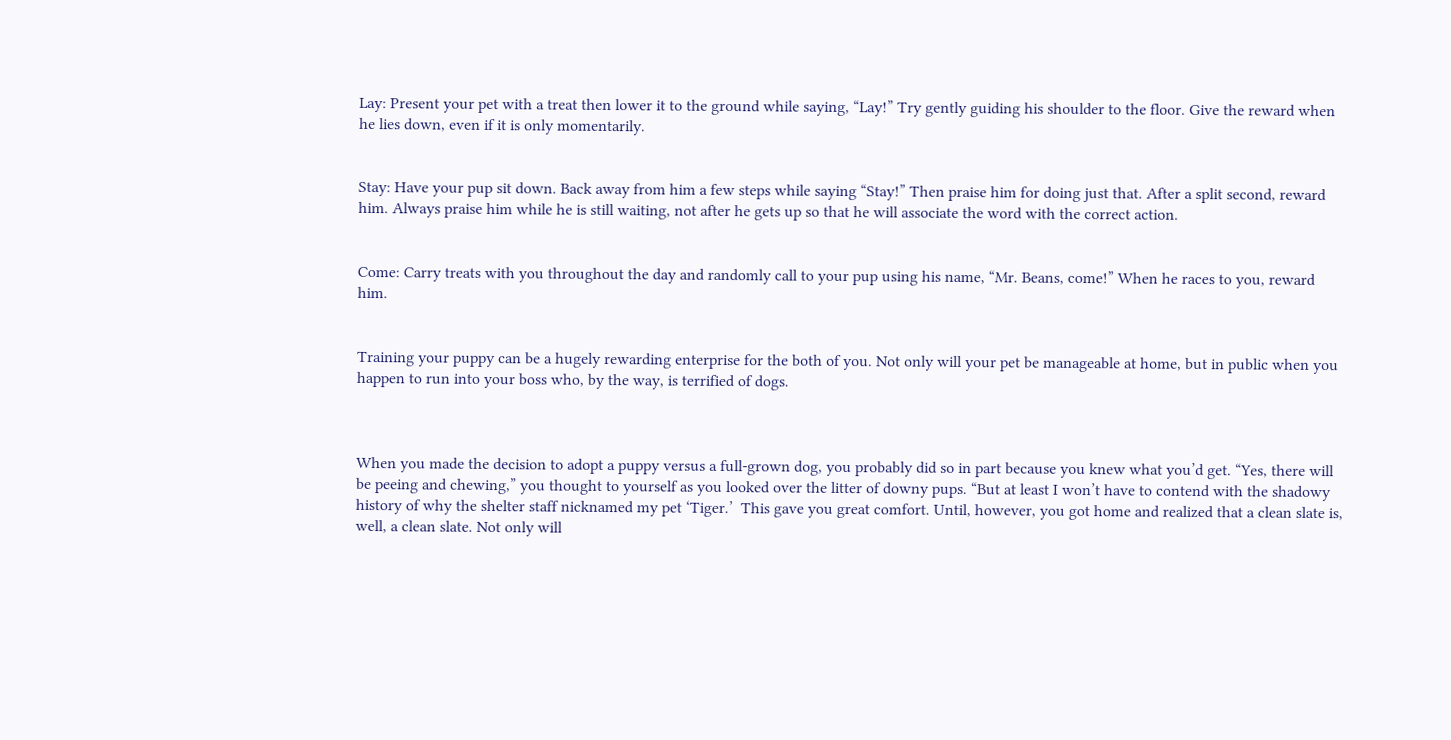Lay: Present your pet with a treat then lower it to the ground while saying, “Lay!” Try gently guiding his shoulder to the floor. Give the reward when he lies down, even if it is only momentarily.


Stay: Have your pup sit down. Back away from him a few steps while saying “Stay!” Then praise him for doing just that. After a split second, reward him. Always praise him while he is still waiting, not after he gets up so that he will associate the word with the correct action.


Come: Carry treats with you throughout the day and randomly call to your pup using his name, “Mr. Beans, come!” When he races to you, reward him.


Training your puppy can be a hugely rewarding enterprise for the both of you. Not only will your pet be manageable at home, but in public when you happen to run into your boss who, by the way, is terrified of dogs.



When you made the decision to adopt a puppy versus a full-grown dog, you probably did so in part because you knew what you’d get. “Yes, there will be peeing and chewing,” you thought to yourself as you looked over the litter of downy pups. “But at least I won’t have to contend with the shadowy history of why the shelter staff nicknamed my pet ‘Tiger.’  This gave you great comfort. Until, however, you got home and realized that a clean slate is, well, a clean slate. Not only will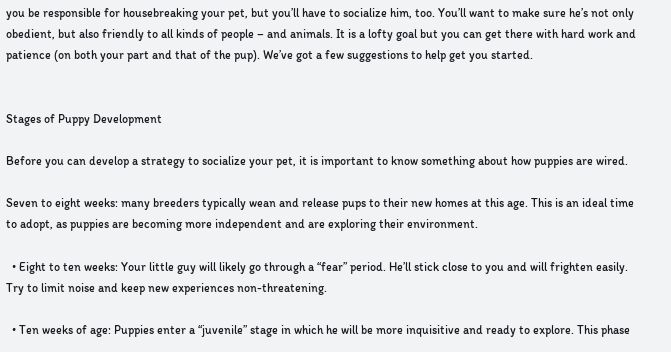you be responsible for housebreaking your pet, but you’ll have to socialize him, too. You’ll want to make sure he’s not only obedient, but also friendly to all kinds of people – and animals. It is a lofty goal but you can get there with hard work and patience (on both your part and that of the pup). We’ve got a few suggestions to help get you started.


Stages of Puppy Development

Before you can develop a strategy to socialize your pet, it is important to know something about how puppies are wired.

Seven to eight weeks: many breeders typically wean and release pups to their new homes at this age. This is an ideal time to adopt, as puppies are becoming more independent and are exploring their environment.

  • Eight to ten weeks: Your little guy will likely go through a “fear” period. He’ll stick close to you and will frighten easily. Try to limit noise and keep new experiences non-threatening.

  • Ten weeks of age: Puppies enter a “juvenile” stage in which he will be more inquisitive and ready to explore. This phase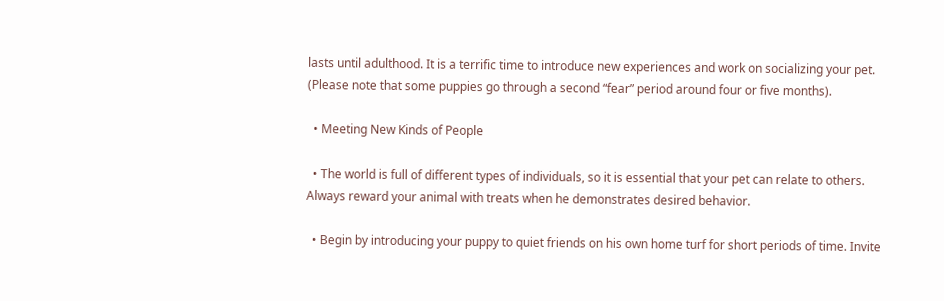lasts until adulthood. It is a terrific time to introduce new experiences and work on socializing your pet. (Please note that some puppies go through a second “fear” period around four or five months).

  • Meeting New Kinds of People

  • The world is full of different types of individuals, so it is essential that your pet can relate to others. Always reward your animal with treats when he demonstrates desired behavior.

  • Begin by introducing your puppy to quiet friends on his own home turf for short periods of time. Invite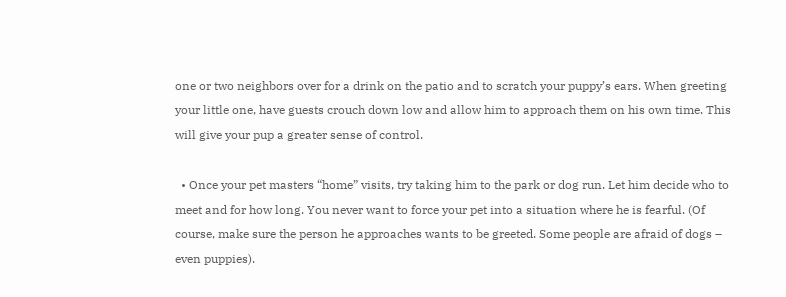one or two neighbors over for a drink on the patio and to scratch your puppy’s ears. When greeting your little one, have guests crouch down low and allow him to approach them on his own time. This will give your pup a greater sense of control.

  • Once your pet masters “home” visits, try taking him to the park or dog run. Let him decide who to meet and for how long. You never want to force your pet into a situation where he is fearful. (Of course, make sure the person he approaches wants to be greeted. Some people are afraid of dogs – even puppies).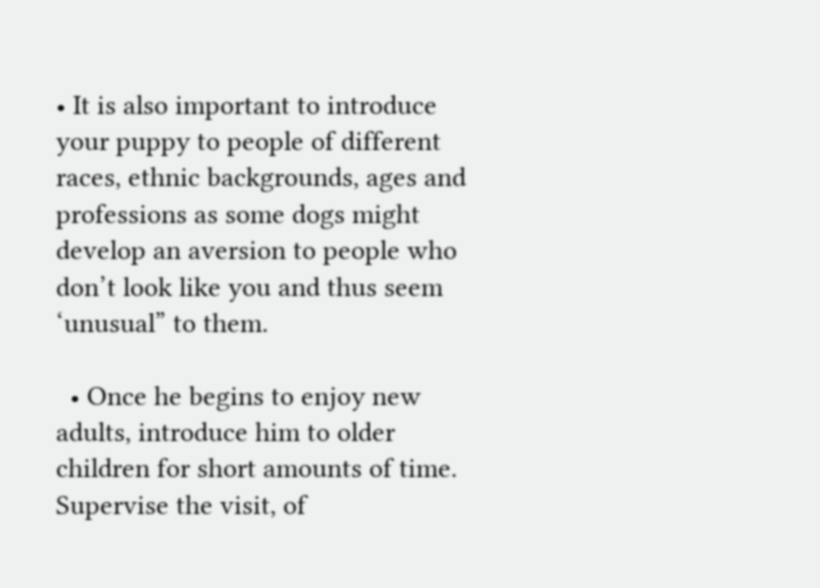• It is also important to introduce your puppy to people of different races, ethnic backgrounds, ages and professions as some dogs might develop an aversion to people who don’t look like you and thus seem ‘unusual” to them.

  • Once he begins to enjoy new adults, introduce him to older children for short amounts of time. Supervise the visit, of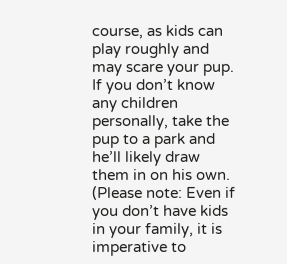course, as kids can play roughly and may scare your pup. If you don’t know any children personally, take the pup to a park and he’ll likely draw them in on his own. (Please note: Even if you don’t have kids in your family, it is imperative to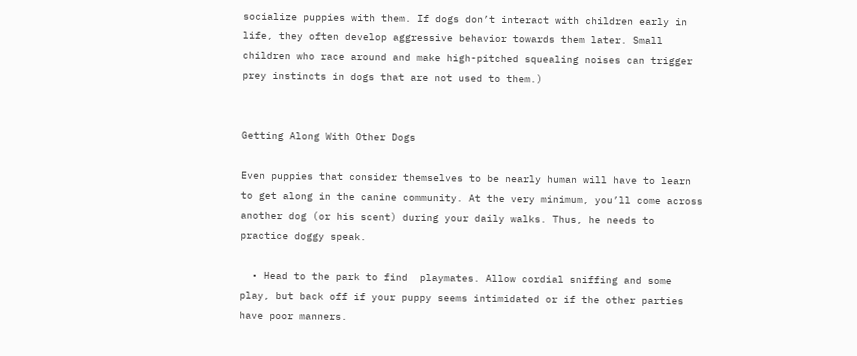socialize puppies with them. If dogs don’t interact with children early in life, they often develop aggressive behavior towards them later. Small children who race around and make high-pitched squealing noises can trigger prey instincts in dogs that are not used to them.)


Getting Along With Other Dogs

Even puppies that consider themselves to be nearly human will have to learn to get along in the canine community. At the very minimum, you’ll come across another dog (or his scent) during your daily walks. Thus, he needs to practice doggy speak.

  • Head to the park to find  playmates. Allow cordial sniffing and some play, but back off if your puppy seems intimidated or if the other parties have poor manners.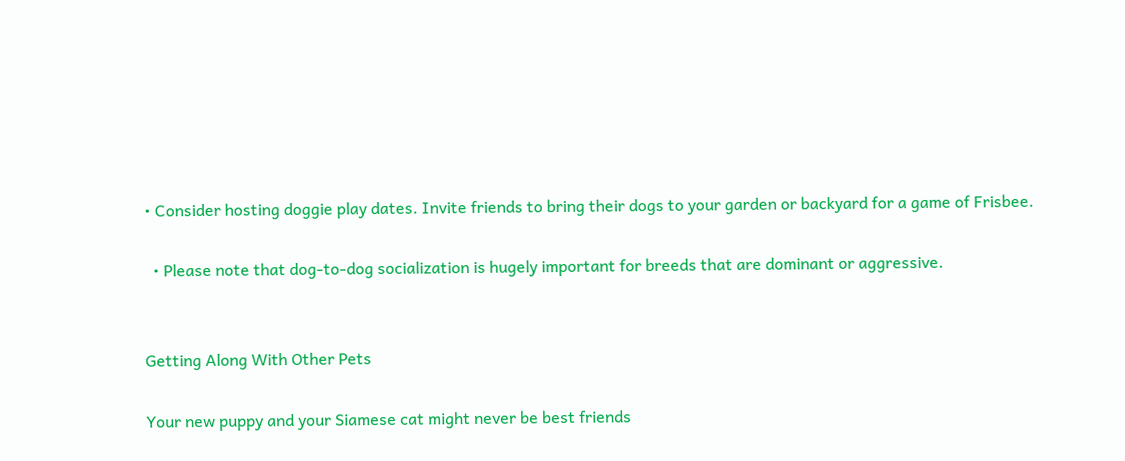• Consider hosting doggie play dates. Invite friends to bring their dogs to your garden or backyard for a game of Frisbee.

  • Please note that dog-to-dog socialization is hugely important for breeds that are dominant or aggressive.


Getting Along With Other Pets

Your new puppy and your Siamese cat might never be best friends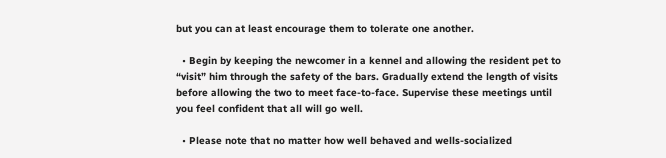but you can at least encourage them to tolerate one another.

  • Begin by keeping the newcomer in a kennel and allowing the resident pet to “visit” him through the safety of the bars. Gradually extend the length of visits before allowing the two to meet face-to-face. Supervise these meetings until you feel confident that all will go well.

  • Please note that no matter how well behaved and wells-socialized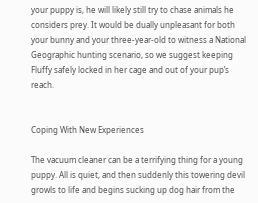your puppy is, he will likely still try to chase animals he considers prey. It would be dually unpleasant for both your bunny and your three-year-old to witness a National Geographic hunting scenario, so we suggest keeping Fluffy safely locked in her cage and out of your pup’s reach.


Coping With New Experiences

The vacuum cleaner can be a terrifying thing for a young puppy. All is quiet, and then suddenly this towering devil growls to life and begins sucking up dog hair from the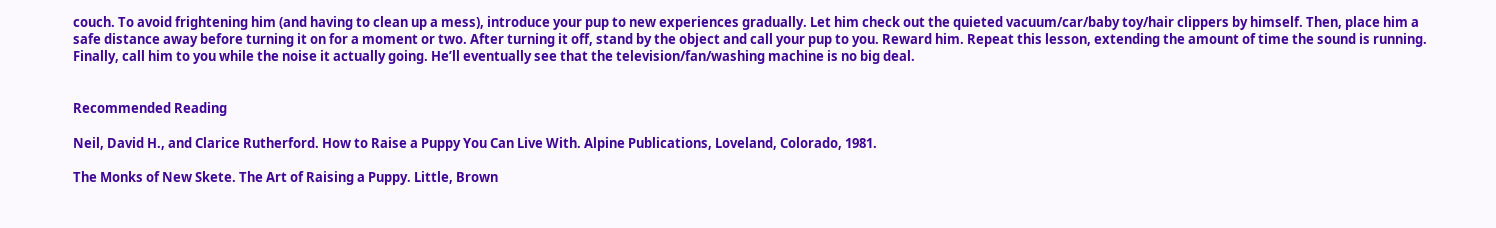couch. To avoid frightening him (and having to clean up a mess), introduce your pup to new experiences gradually. Let him check out the quieted vacuum/car/baby toy/hair clippers by himself. Then, place him a safe distance away before turning it on for a moment or two. After turning it off, stand by the object and call your pup to you. Reward him. Repeat this lesson, extending the amount of time the sound is running. Finally, call him to you while the noise it actually going. He’ll eventually see that the television/fan/washing machine is no big deal.


Recommended Reading

Neil, David H., and Clarice Rutherford. How to Raise a Puppy You Can Live With. Alpine Publications, Loveland, Colorado, 1981.

The Monks of New Skete. The Art of Raising a Puppy. Little, Brown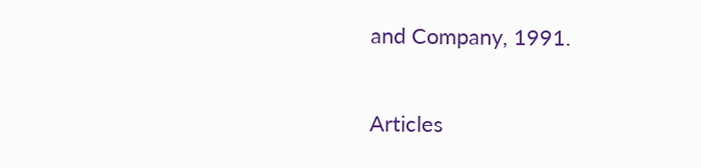and Company, 1991.

Articles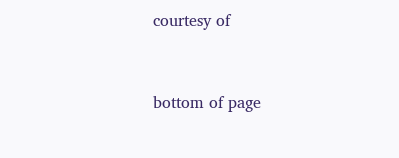courtesy of


bottom of page